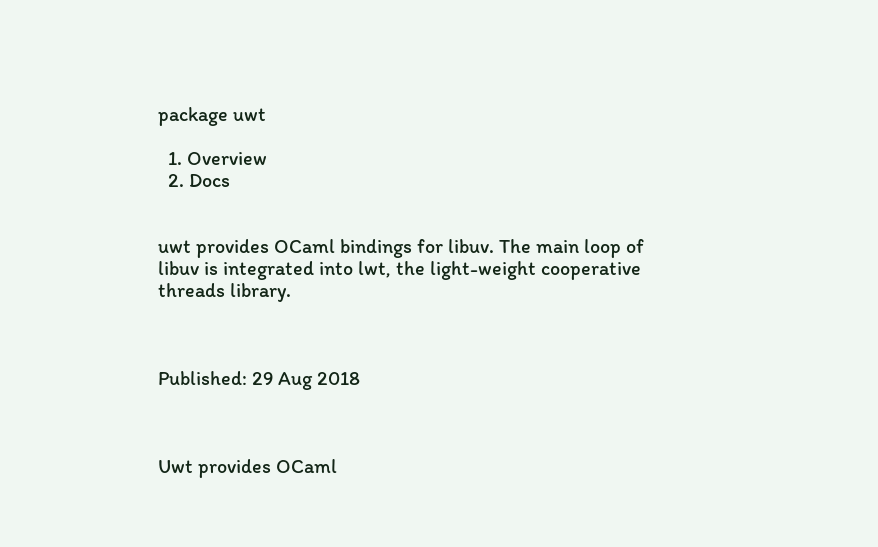package uwt

  1. Overview
  2. Docs


uwt provides OCaml bindings for libuv. The main loop of libuv is integrated into lwt, the light-weight cooperative threads library.



Published: 29 Aug 2018



Uwt provides OCaml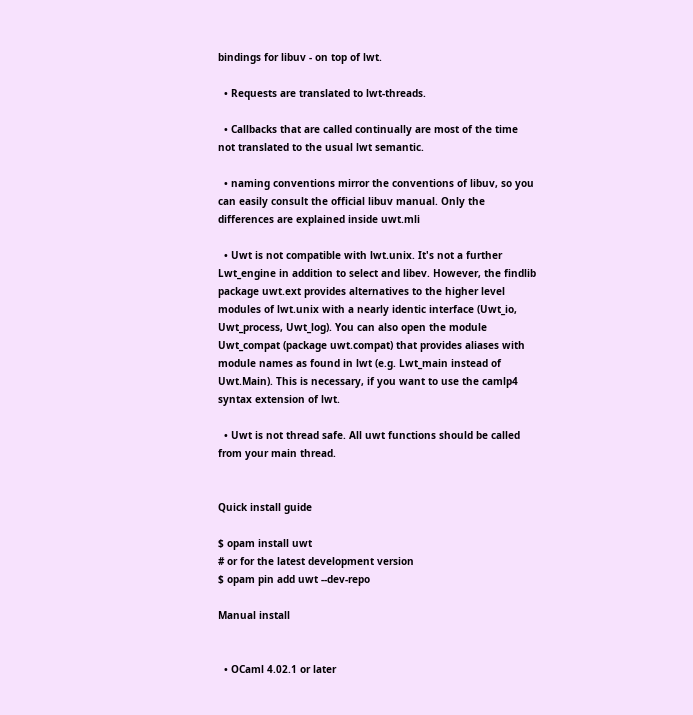bindings for libuv - on top of lwt.

  • Requests are translated to lwt-threads.

  • Callbacks that are called continually are most of the time not translated to the usual lwt semantic.

  • naming conventions mirror the conventions of libuv, so you can easily consult the official libuv manual. Only the differences are explained inside uwt.mli

  • Uwt is not compatible with lwt.unix. It's not a further Lwt_engine in addition to select and libev. However, the findlib package uwt.ext provides alternatives to the higher level modules of lwt.unix with a nearly identic interface (Uwt_io, Uwt_process, Uwt_log). You can also open the module Uwt_compat (package uwt.compat) that provides aliases with module names as found in lwt (e.g. Lwt_main instead of Uwt.Main). This is necessary, if you want to use the camlp4 syntax extension of lwt.

  • Uwt is not thread safe. All uwt functions should be called from your main thread.


Quick install guide

$ opam install uwt
# or for the latest development version
$ opam pin add uwt --dev-repo

Manual install


  • OCaml 4.02.1 or later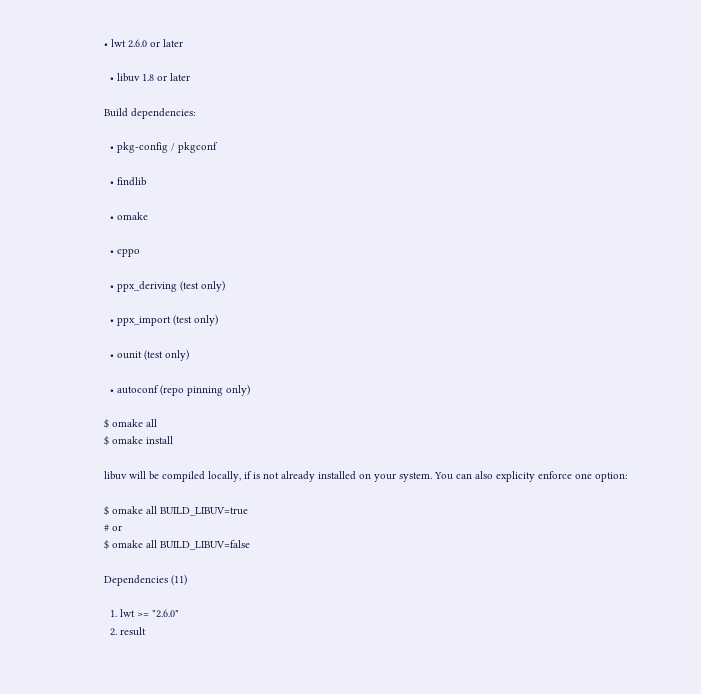• lwt 2.6.0 or later

  • libuv 1.8 or later

Build dependencies:

  • pkg-config / pkgconf

  • findlib

  • omake

  • cppo

  • ppx_deriving (test only)

  • ppx_import (test only)

  • ounit (test only)

  • autoconf (repo pinning only)

$ omake all
$ omake install

libuv will be compiled locally, if is not already installed on your system. You can also explicity enforce one option:

$ omake all BUILD_LIBUV=true
# or
$ omake all BUILD_LIBUV=false

Dependencies (11)

  1. lwt >= "2.6.0"
  2. result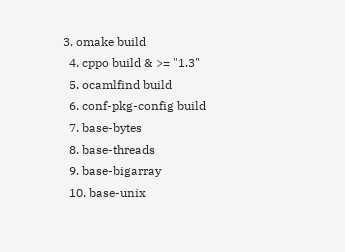3. omake build
  4. cppo build & >= "1.3"
  5. ocamlfind build
  6. conf-pkg-config build
  7. base-bytes
  8. base-threads
  9. base-bigarray
  10. base-unix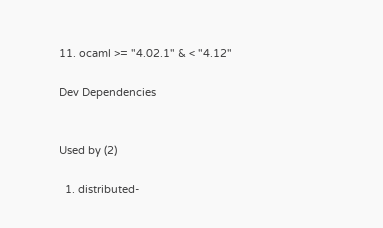11. ocaml >= "4.02.1" & < "4.12"

Dev Dependencies


Used by (2)

  1. distributed-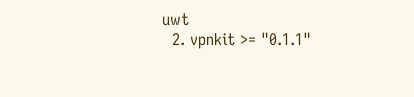uwt
  2. vpnkit >= "0.1.1"